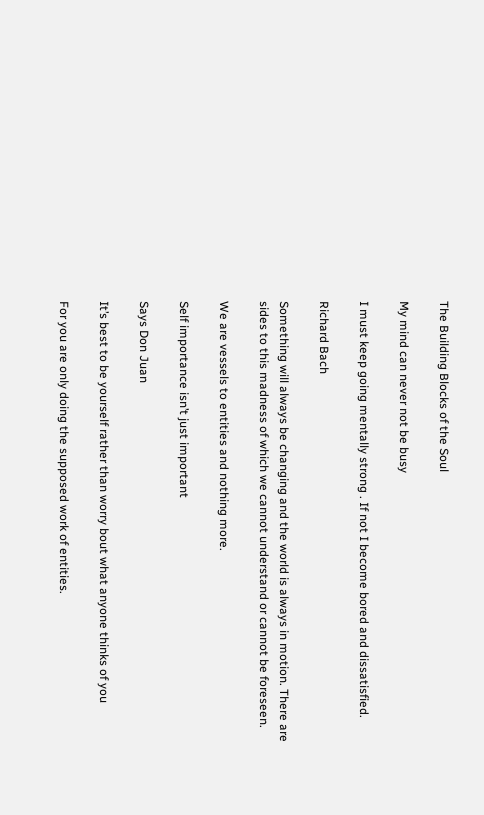The Building Blocks of the Soul

My mind can never not be busy

I must keep going mentally strong . If not I become bored and dissatisfied.

Richard Bach

Something will always be changing and the world is always in motion. There are sides to this madness of which we cannot understand or cannot be foreseen.

We are vessels to entities and nothing more.

Self importance isn’t just important

Says Don Juan

It’s best to be yourself rather than worry bout what anyone thinks of you

For you are only doing the supposed work of entities.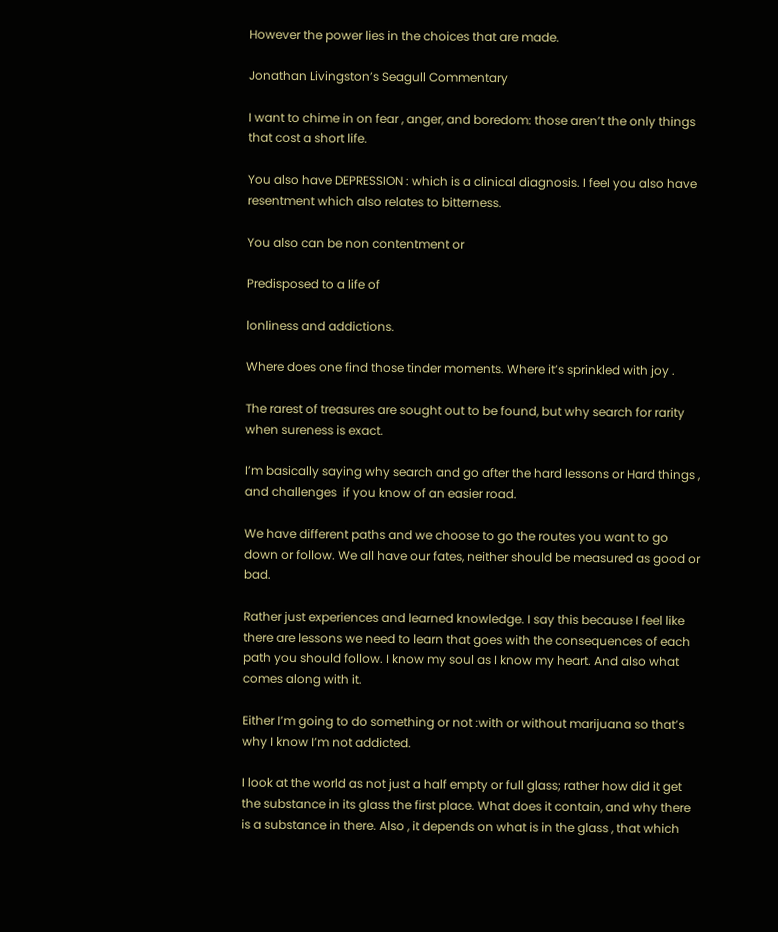However the power lies in the choices that are made.

Jonathan Livingston’s Seagull Commentary

I want to chime in on fear , anger, and boredom: those aren’t the only things that cost a short life.

You also have DEPRESSION : which is a clinical diagnosis. I feel you also have resentment which also relates to bitterness.

You also can be non contentment or

Predisposed to a life of

lonliness and addictions.

Where does one find those tinder moments. Where it’s sprinkled with joy .

The rarest of treasures are sought out to be found, but why search for rarity when sureness is exact.

I’m basically saying why search and go after the hard lessons or Hard things , and challenges  if you know of an easier road.

We have different paths and we choose to go the routes you want to go down or follow. We all have our fates, neither should be measured as good or bad.

Rather just experiences and learned knowledge. I say this because I feel like there are lessons we need to learn that goes with the consequences of each path you should follow. I know my soul as I know my heart. And also what comes along with it.

Either I’m going to do something or not :with or without marijuana so that’s why I know I’m not addicted.

I look at the world as not just a half empty or full glass; rather how did it get the substance in its glass the first place. What does it contain, and why there is a substance in there. Also , it depends on what is in the glass , that which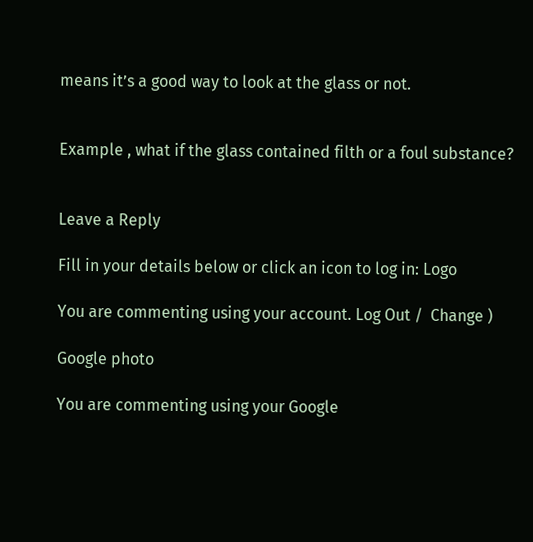means it’s a good way to look at the glass or not.


Example , what if the glass contained filth or a foul substance?


Leave a Reply

Fill in your details below or click an icon to log in: Logo

You are commenting using your account. Log Out /  Change )

Google photo

You are commenting using your Google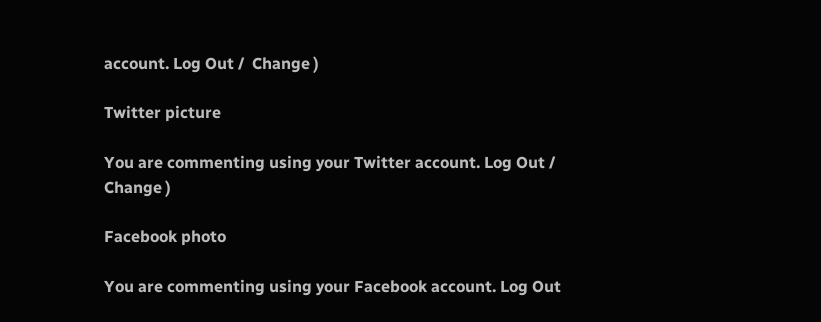account. Log Out /  Change )

Twitter picture

You are commenting using your Twitter account. Log Out /  Change )

Facebook photo

You are commenting using your Facebook account. Log Out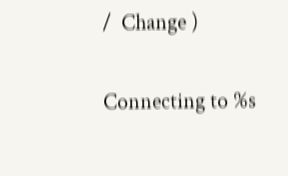/  Change )

Connecting to %s